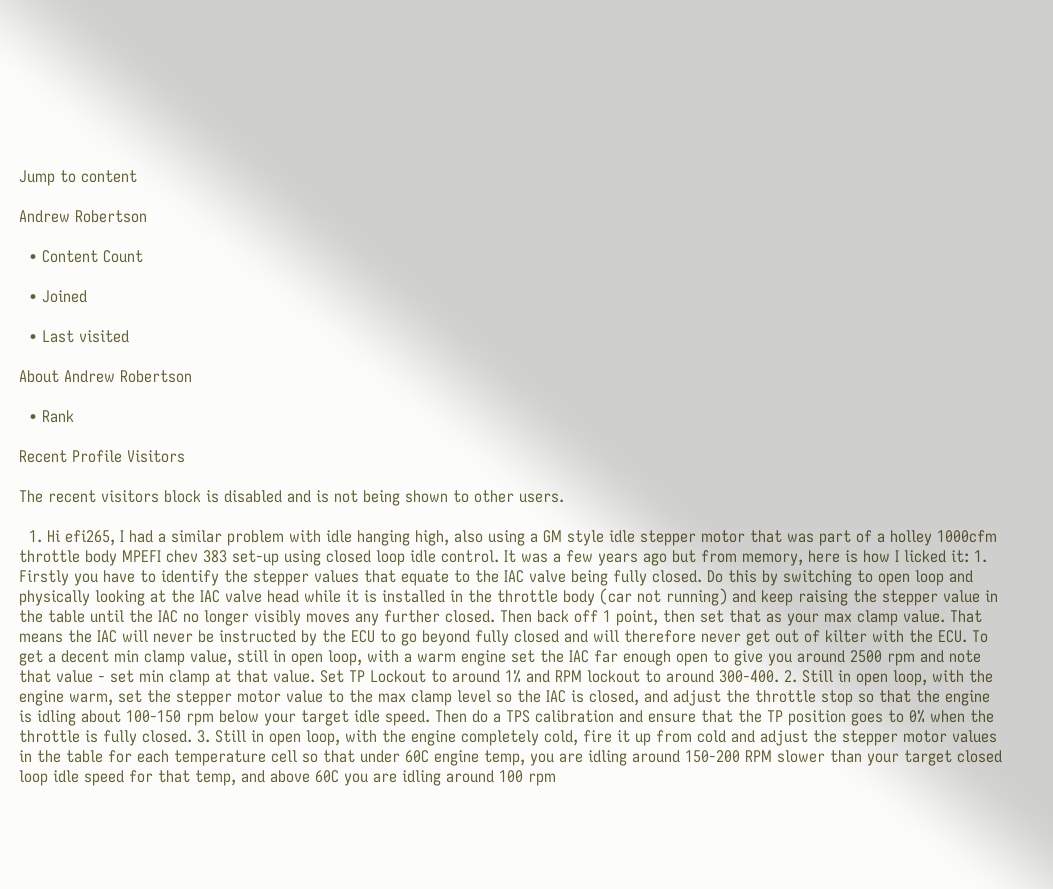Jump to content

Andrew Robertson

  • Content Count

  • Joined

  • Last visited

About Andrew Robertson

  • Rank

Recent Profile Visitors

The recent visitors block is disabled and is not being shown to other users.

  1. Hi efi265, I had a similar problem with idle hanging high, also using a GM style idle stepper motor that was part of a holley 1000cfm throttle body MPEFI chev 383 set-up using closed loop idle control. It was a few years ago but from memory, here is how I licked it: 1. Firstly you have to identify the stepper values that equate to the IAC valve being fully closed. Do this by switching to open loop and physically looking at the IAC valve head while it is installed in the throttle body (car not running) and keep raising the stepper value in the table until the IAC no longer visibly moves any further closed. Then back off 1 point, then set that as your max clamp value. That means the IAC will never be instructed by the ECU to go beyond fully closed and will therefore never get out of kilter with the ECU. To get a decent min clamp value, still in open loop, with a warm engine set the IAC far enough open to give you around 2500 rpm and note that value - set min clamp at that value. Set TP Lockout to around 1% and RPM lockout to around 300-400. 2. Still in open loop, with the engine warm, set the stepper motor value to the max clamp level so the IAC is closed, and adjust the throttle stop so that the engine is idling about 100-150 rpm below your target idle speed. Then do a TPS calibration and ensure that the TP position goes to 0% when the throttle is fully closed. 3. Still in open loop, with the engine completely cold, fire it up from cold and adjust the stepper motor values in the table for each temperature cell so that under 60C engine temp, you are idling around 150-200 RPM slower than your target closed loop idle speed for that temp, and above 60C you are idling around 100 rpm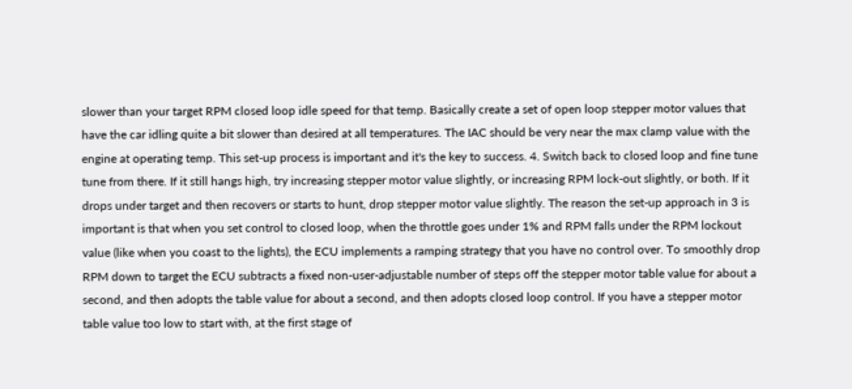slower than your target RPM closed loop idle speed for that temp. Basically create a set of open loop stepper motor values that have the car idling quite a bit slower than desired at all temperatures. The IAC should be very near the max clamp value with the engine at operating temp. This set-up process is important and it's the key to success. 4. Switch back to closed loop and fine tune tune from there. If it still hangs high, try increasing stepper motor value slightly, or increasing RPM lock-out slightly, or both. If it drops under target and then recovers or starts to hunt, drop stepper motor value slightly. The reason the set-up approach in 3 is important is that when you set control to closed loop, when the throttle goes under 1% and RPM falls under the RPM lockout value (like when you coast to the lights), the ECU implements a ramping strategy that you have no control over. To smoothly drop RPM down to target the ECU subtracts a fixed non-user-adjustable number of steps off the stepper motor table value for about a second, and then adopts the table value for about a second, and then adopts closed loop control. If you have a stepper motor table value too low to start with, at the first stage of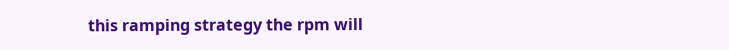this ramping strategy the rpm will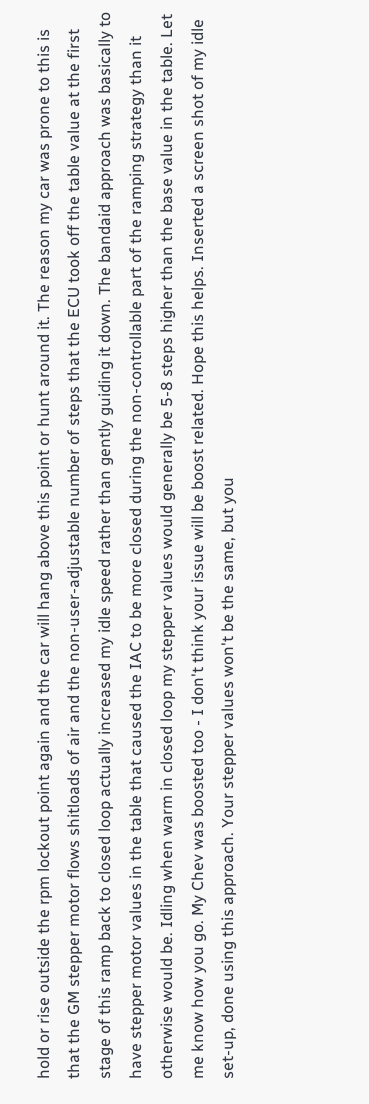hold or rise outside the rpm lockout point again and the car will hang above this point or hunt around it. The reason my car was prone to this is that the GM stepper motor flows shitloads of air and the non-user-adjustable number of steps that the ECU took off the table value at the first stage of this ramp back to closed loop actually increased my idle speed rather than gently guiding it down. The bandaid approach was basically to have stepper motor values in the table that caused the IAC to be more closed during the non-controllable part of the ramping strategy than it otherwise would be. Idling when warm in closed loop my stepper values would generally be 5-8 steps higher than the base value in the table. Let me know how you go. My Chev was boosted too - I don't think your issue will be boost related. Hope this helps. Inserted a screen shot of my idle set-up, done using this approach. Your stepper values won't be the same, but you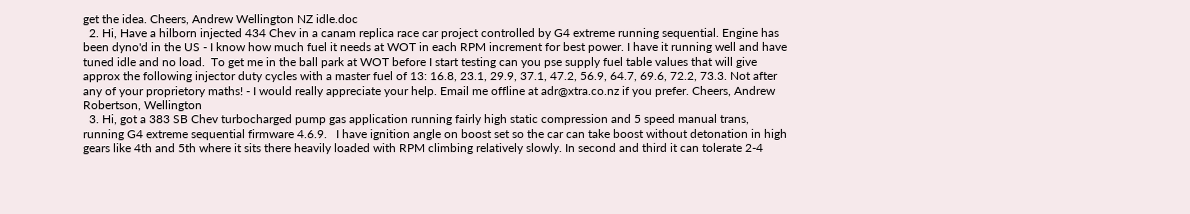get the idea. Cheers, Andrew Wellington NZ idle.doc
  2. Hi, Have a hilborn injected 434 Chev in a canam replica race car project controlled by G4 extreme running sequential. Engine has been dyno'd in the US - I know how much fuel it needs at WOT in each RPM increment for best power. I have it running well and have tuned idle and no load.  To get me in the ball park at WOT before I start testing can you pse supply fuel table values that will give approx the following injector duty cycles with a master fuel of 13: 16.8, 23.1, 29.9, 37.1, 47.2, 56.9, 64.7, 69.6, 72.2, 73.3. Not after any of your proprietory maths! - I would really appreciate your help. Email me offline at adr@xtra.co.nz if you prefer. Cheers, Andrew Robertson, Wellington
  3. Hi, got a 383 SB Chev turbocharged pump gas application running fairly high static compression and 5 speed manual trans, running G4 extreme sequential firmware 4.6.9.   I have ignition angle on boost set so the car can take boost without detonation in high gears like 4th and 5th where it sits there heavily loaded with RPM climbing relatively slowly. In second and third it can tolerate 2-4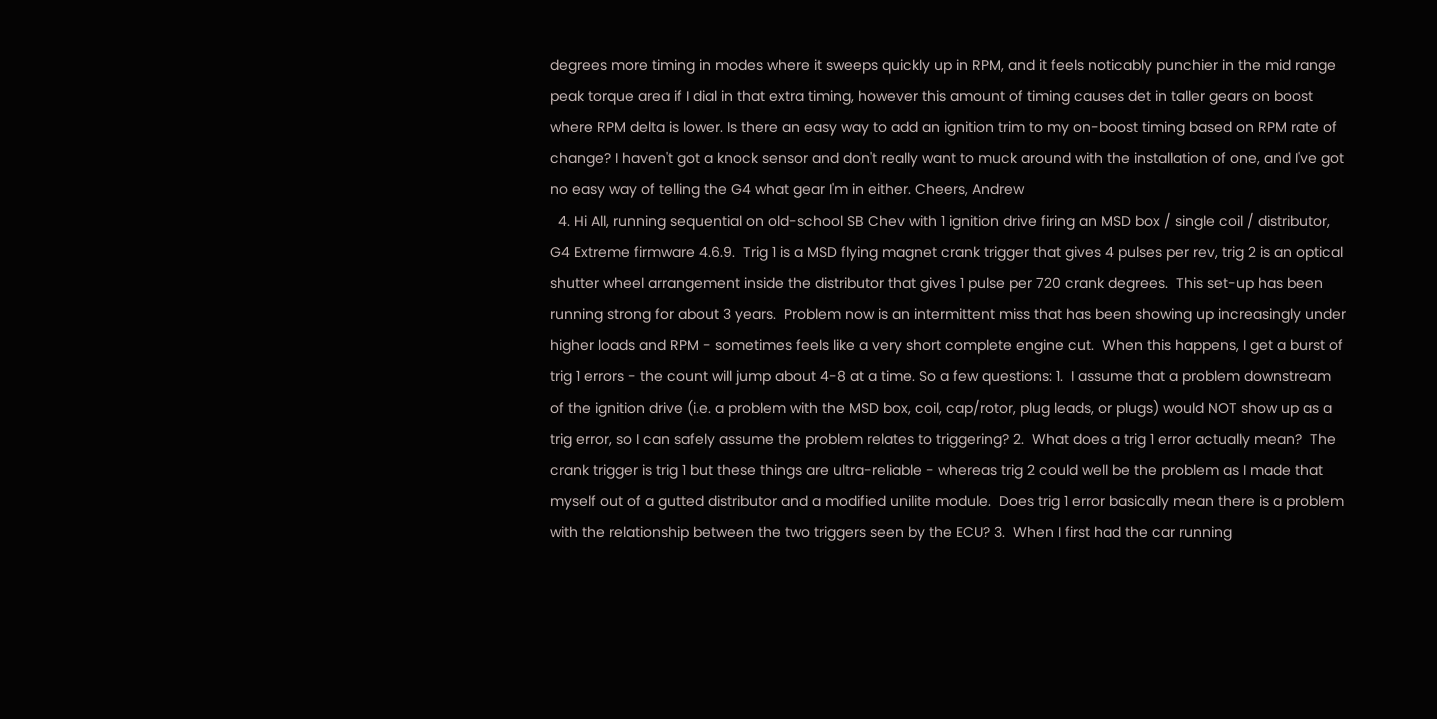degrees more timing in modes where it sweeps quickly up in RPM, and it feels noticably punchier in the mid range peak torque area if I dial in that extra timing, however this amount of timing causes det in taller gears on boost where RPM delta is lower. Is there an easy way to add an ignition trim to my on-boost timing based on RPM rate of change? I haven't got a knock sensor and don't really want to muck around with the installation of one, and I've got no easy way of telling the G4 what gear I'm in either. Cheers, Andrew
  4. Hi All, running sequential on old-school SB Chev with 1 ignition drive firing an MSD box / single coil / distributor, G4 Extreme firmware 4.6.9.  Trig 1 is a MSD flying magnet crank trigger that gives 4 pulses per rev, trig 2 is an optical shutter wheel arrangement inside the distributor that gives 1 pulse per 720 crank degrees.  This set-up has been running strong for about 3 years.  Problem now is an intermittent miss that has been showing up increasingly under higher loads and RPM - sometimes feels like a very short complete engine cut.  When this happens, I get a burst of trig 1 errors - the count will jump about 4-8 at a time. So a few questions: 1.  I assume that a problem downstream of the ignition drive (i.e. a problem with the MSD box, coil, cap/rotor, plug leads, or plugs) would NOT show up as a trig error, so I can safely assume the problem relates to triggering? 2.  What does a trig 1 error actually mean?  The crank trigger is trig 1 but these things are ultra-reliable - whereas trig 2 could well be the problem as I made that myself out of a gutted distributor and a modified unilite module.  Does trig 1 error basically mean there is a problem with the relationship between the two triggers seen by the ECU? 3.  When I first had the car running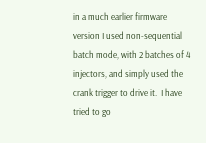in a much earlier firmware version I used non-sequential batch mode, with 2 batches of 4 injectors, and simply used the crank trigger to drive it.  I have tried to go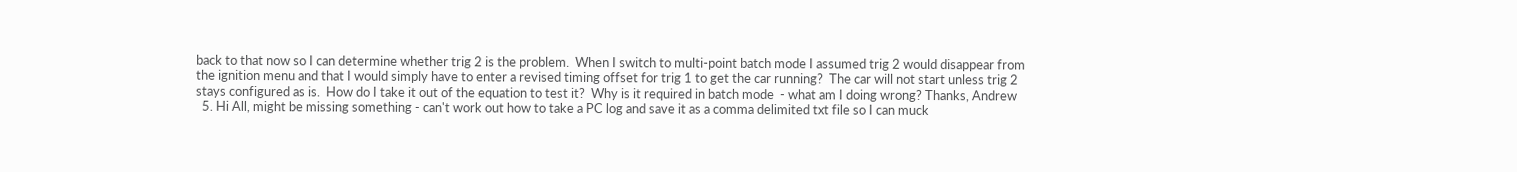back to that now so I can determine whether trig 2 is the problem.  When I switch to multi-point batch mode I assumed trig 2 would disappear from the ignition menu and that I would simply have to enter a revised timing offset for trig 1 to get the car running?  The car will not start unless trig 2 stays configured as is.  How do I take it out of the equation to test it?  Why is it required in batch mode  - what am I doing wrong? Thanks, Andrew
  5. Hi All, might be missing something - can't work out how to take a PC log and save it as a comma delimited txt file so I can muck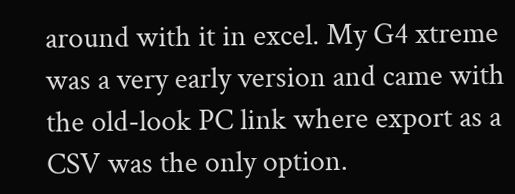around with it in excel. My G4 xtreme was a very early version and came with the old-look PC link where export as a CSV was the only option.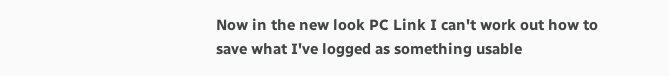Now in the new look PC Link I can't work out how to save what I've logged as something usable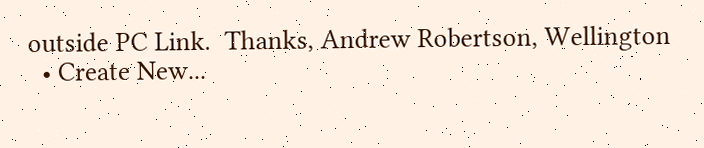outside PC Link.  Thanks, Andrew Robertson, Wellington
  • Create New...